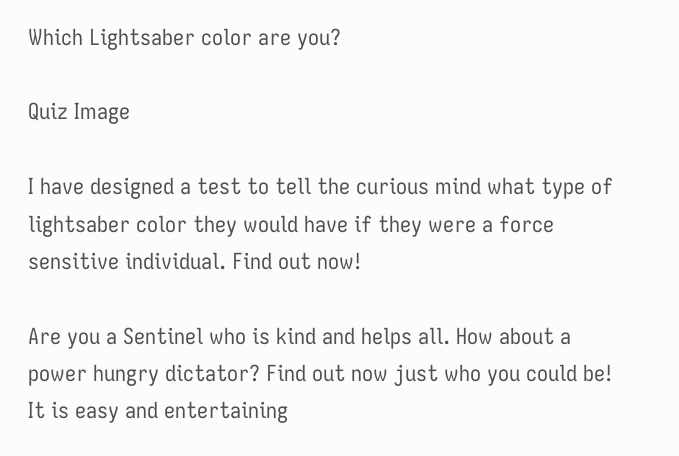Which Lightsaber color are you?

Quiz Image

I have designed a test to tell the curious mind what type of lightsaber color they would have if they were a force sensitive individual. Find out now!

Are you a Sentinel who is kind and helps all. How about a power hungry dictator? Find out now just who you could be! It is easy and entertaining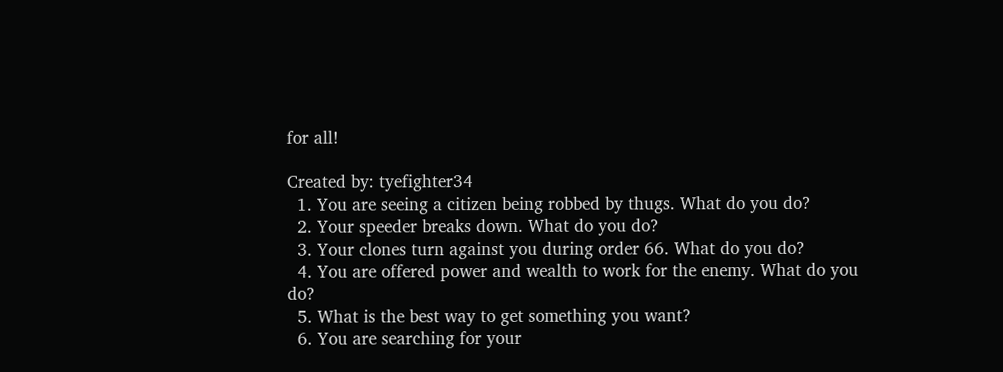for all!

Created by: tyefighter34
  1. You are seeing a citizen being robbed by thugs. What do you do?
  2. Your speeder breaks down. What do you do?
  3. Your clones turn against you during order 66. What do you do?
  4. You are offered power and wealth to work for the enemy. What do you do?
  5. What is the best way to get something you want?
  6. You are searching for your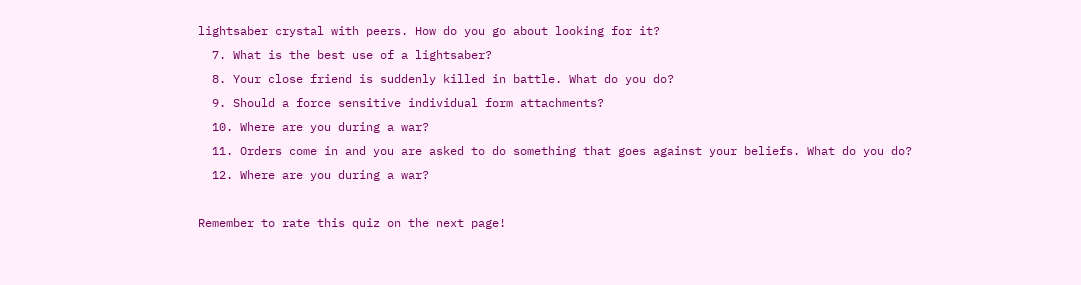lightsaber crystal with peers. How do you go about looking for it?
  7. What is the best use of a lightsaber?
  8. Your close friend is suddenly killed in battle. What do you do?
  9. Should a force sensitive individual form attachments?
  10. Where are you during a war?
  11. Orders come in and you are asked to do something that goes against your beliefs. What do you do?
  12. Where are you during a war?

Remember to rate this quiz on the next page!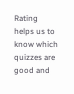Rating helps us to know which quizzes are good and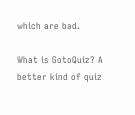which are bad.

What is GotoQuiz? A better kind of quiz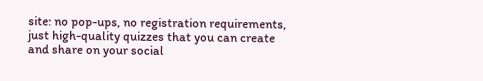site: no pop-ups, no registration requirements, just high-quality quizzes that you can create and share on your social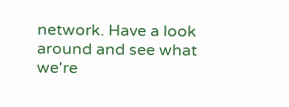network. Have a look around and see what we're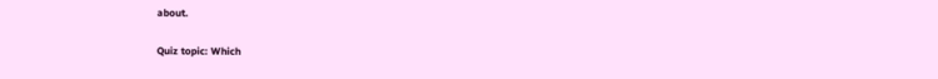about.

Quiz topic: Which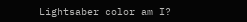Lightsaber color am I?